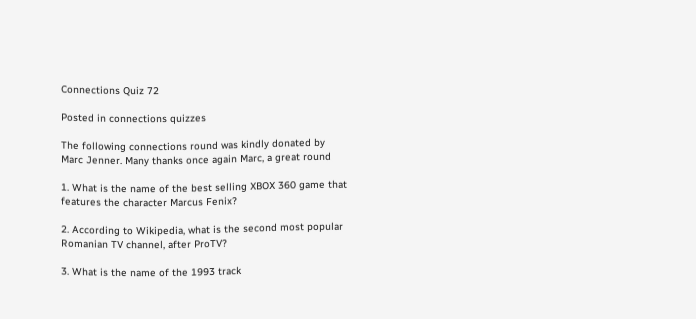Connections Quiz 72

Posted in connections quizzes

The following connections round was kindly donated by Marc Jenner. Many thanks once again Marc, a great round

1. What is the name of the best selling XBOX 360 game that features the character Marcus Fenix?

2. According to Wikipedia, what is the second most popular Romanian TV channel, after ProTV?

3. What is the name of the 1993 track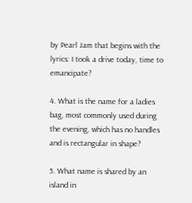by Pearl Jam that begins with the lyrics: I took a drive today, time to emancipate?

4. What is the name for a ladies bag, most commonly used during the evening, which has no handles and is rectangular in shape?

5. What name is shared by an island in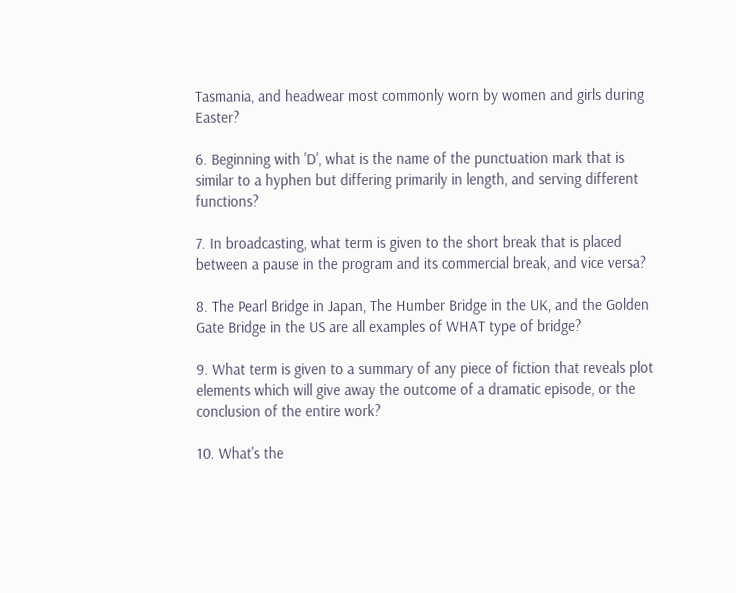Tasmania, and headwear most commonly worn by women and girls during Easter?

6. Beginning with 'D', what is the name of the punctuation mark that is similar to a hyphen but differing primarily in length, and serving different functions?

7. In broadcasting, what term is given to the short break that is placed between a pause in the program and its commercial break, and vice versa?

8. The Pearl Bridge in Japan, The Humber Bridge in the UK, and the Golden Gate Bridge in the US are all examples of WHAT type of bridge?

9. What term is given to a summary of any piece of fiction that reveals plot elements which will give away the outcome of a dramatic episode, or the conclusion of the entire work?

10. What's the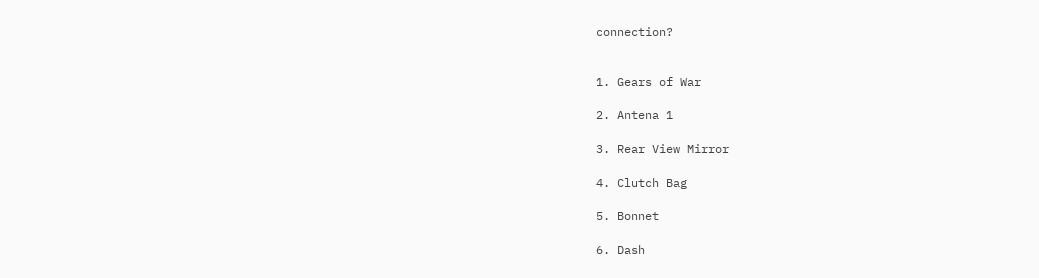connection?


1. Gears of War

2. Antena 1

3. Rear View Mirror

4. Clutch Bag

5. Bonnet

6. Dash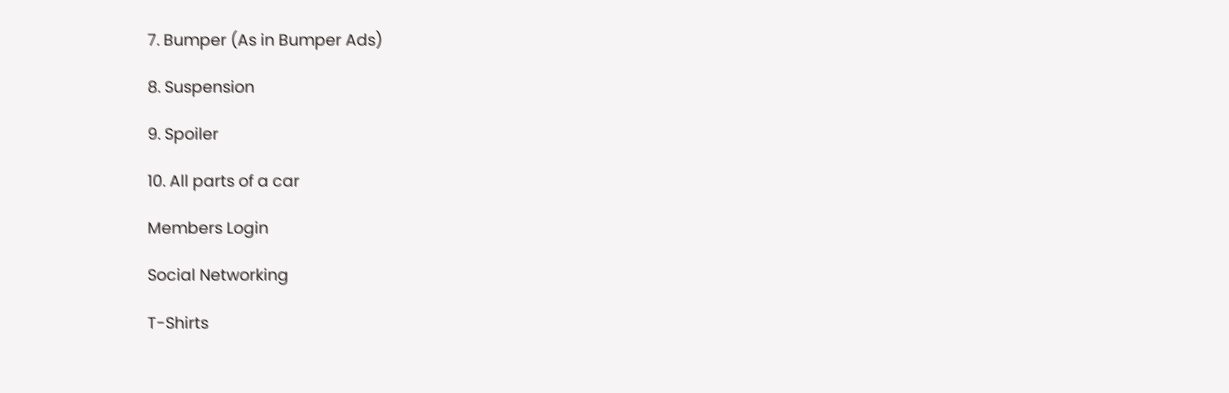7. Bumper (As in Bumper Ads)

8. Suspension

9. Spoiler

10. All parts of a car

Members Login

Social Networking

T-Shirts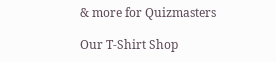& more for Quizmasters

Our T-Shirt Shop